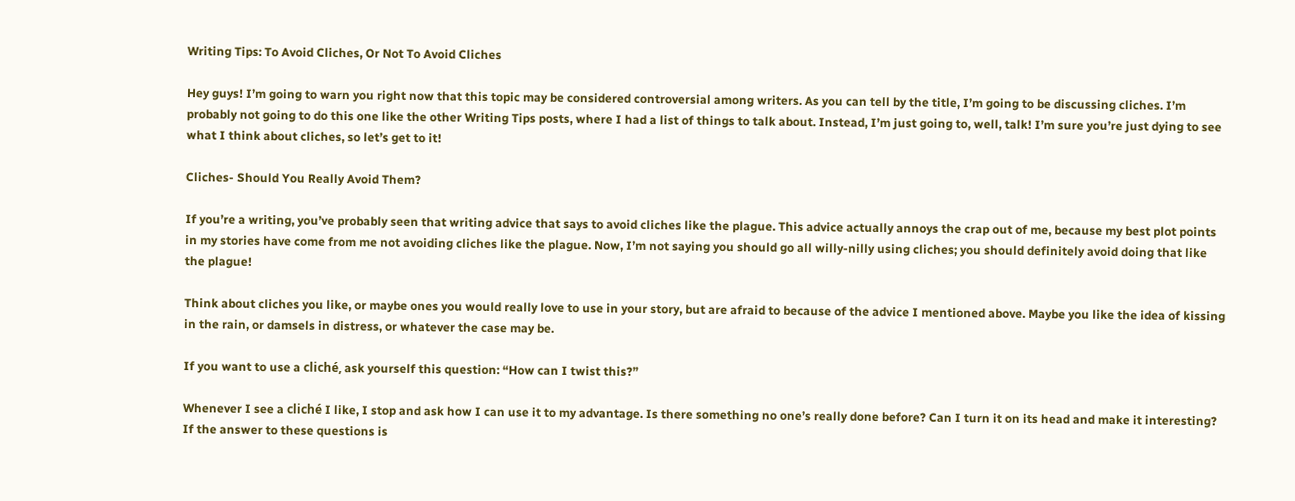Writing Tips: To Avoid Cliches, Or Not To Avoid Cliches

Hey guys! I’m going to warn you right now that this topic may be considered controversial among writers. As you can tell by the title, I’m going to be discussing cliches. I’m probably not going to do this one like the other Writing Tips posts, where I had a list of things to talk about. Instead, I’m just going to, well, talk! I’m sure you’re just dying to see what I think about cliches, so let’s get to it!

Cliches- Should You Really Avoid Them?

If you’re a writing, you’ve probably seen that writing advice that says to avoid cliches like the plague. This advice actually annoys the crap out of me, because my best plot points in my stories have come from me not avoiding cliches like the plague. Now, I’m not saying you should go all willy-nilly using cliches; you should definitely avoid doing that like the plague!

Think about cliches you like, or maybe ones you would really love to use in your story, but are afraid to because of the advice I mentioned above. Maybe you like the idea of kissing in the rain, or damsels in distress, or whatever the case may be.

If you want to use a cliché, ask yourself this question: “How can I twist this?”

Whenever I see a cliché I like, I stop and ask how I can use it to my advantage. Is there something no one’s really done before? Can I turn it on its head and make it interesting? If the answer to these questions is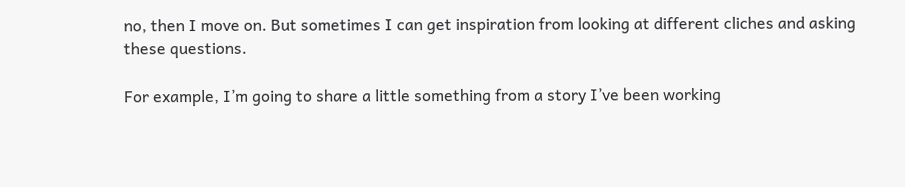no, then I move on. But sometimes I can get inspiration from looking at different cliches and asking these questions.

For example, I’m going to share a little something from a story I’ve been working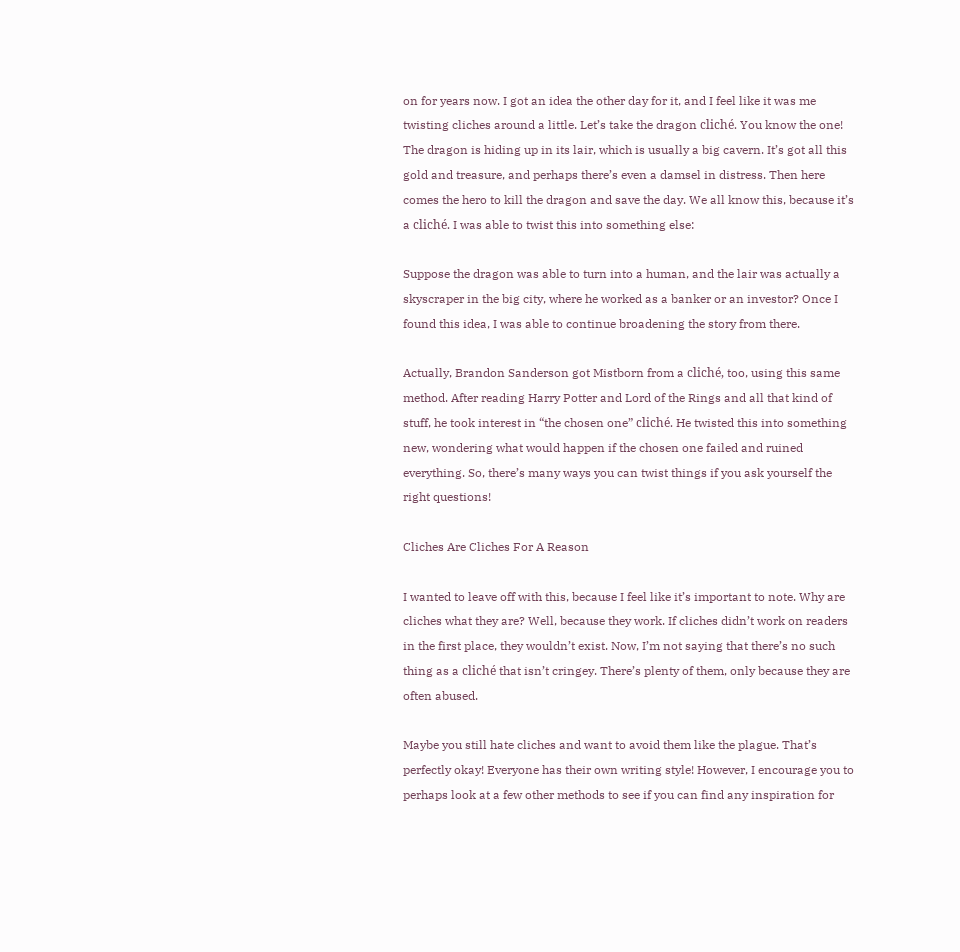on for years now. I got an idea the other day for it, and I feel like it was me twisting cliches around a little. Let’s take the dragon cliché. You know the one! The dragon is hiding up in its lair, which is usually a big cavern. It’s got all this gold and treasure, and perhaps there’s even a damsel in distress. Then here comes the hero to kill the dragon and save the day. We all know this, because it’s a cliché. I was able to twist this into something else:

Suppose the dragon was able to turn into a human, and the lair was actually a skyscraper in the big city, where he worked as a banker or an investor? Once I found this idea, I was able to continue broadening the story from there.

Actually, Brandon Sanderson got Mistborn from a cliché, too, using this same method. After reading Harry Potter and Lord of the Rings and all that kind of stuff, he took interest in “the chosen one” cliché. He twisted this into something new, wondering what would happen if the chosen one failed and ruined everything. So, there’s many ways you can twist things if you ask yourself the right questions!

Cliches Are Cliches For A Reason

I wanted to leave off with this, because I feel like it’s important to note. Why are cliches what they are? Well, because they work. If cliches didn’t work on readers in the first place, they wouldn’t exist. Now, I’m not saying that there’s no such thing as a cliché that isn’t cringey. There’s plenty of them, only because they are often abused.

Maybe you still hate cliches and want to avoid them like the plague. That’s perfectly okay! Everyone has their own writing style! However, I encourage you to perhaps look at a few other methods to see if you can find any inspiration for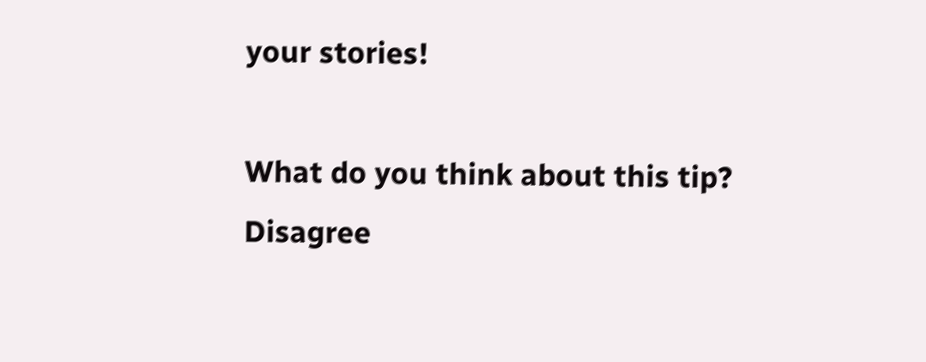your stories!

What do you think about this tip? Disagree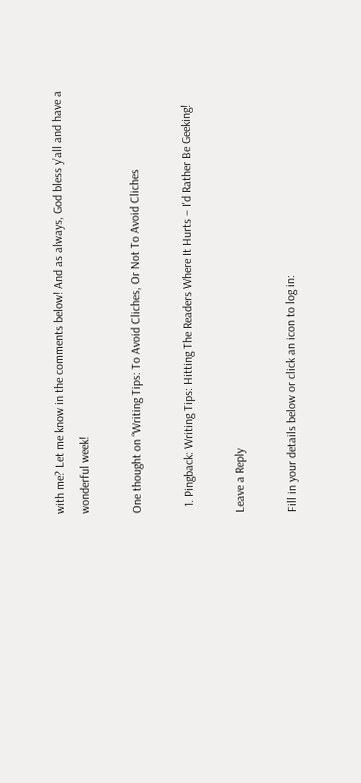with me? Let me know in the comments below! And as always, God bless y’all and have a wonderful week!

One thought on “Writing Tips: To Avoid Cliches, Or Not To Avoid Cliches

  1. Pingback: Writing Tips: Hitting The Readers Where It Hurts – I'd Rather Be Geeking!

Leave a Reply

Fill in your details below or click an icon to log in: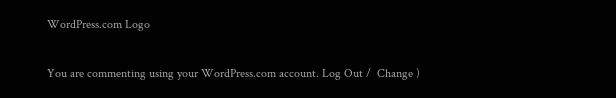WordPress.com Logo

You are commenting using your WordPress.com account. Log Out /  Change )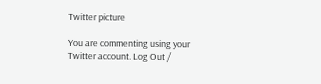Twitter picture

You are commenting using your Twitter account. Log Out /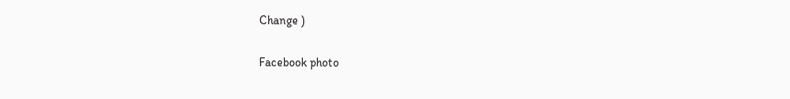Change )

Facebook photo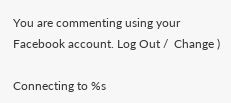You are commenting using your Facebook account. Log Out /  Change )

Connecting to %s